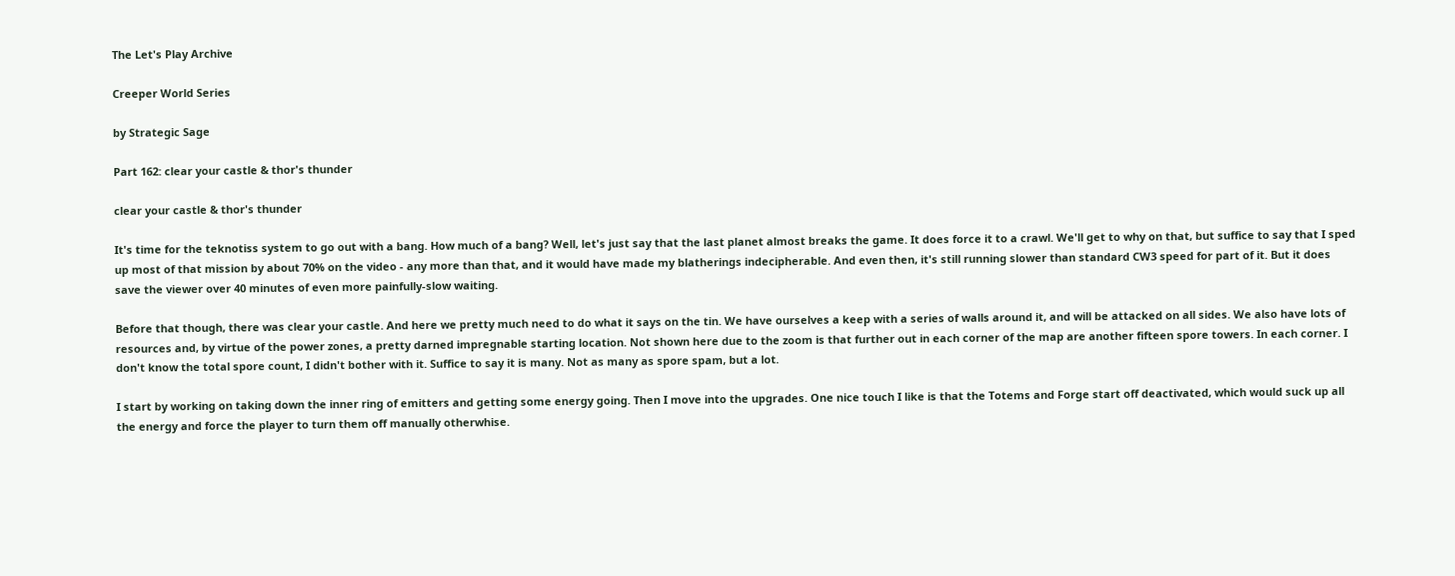The Let's Play Archive

Creeper World Series

by Strategic Sage

Part 162: clear your castle & thor's thunder

clear your castle & thor's thunder

It's time for the teknotiss system to go out with a bang. How much of a bang? Well, let's just say that the last planet almost breaks the game. It does force it to a crawl. We'll get to why on that, but suffice to say that I sped up most of that mission by about 70% on the video - any more than that, and it would have made my blatherings indecipherable. And even then, it's still running slower than standard CW3 speed for part of it. But it does save the viewer over 40 minutes of even more painfully-slow waiting.

Before that though, there was clear your castle. And here we pretty much need to do what it says on the tin. We have ourselves a keep with a series of walls around it, and will be attacked on all sides. We also have lots of resources and, by virtue of the power zones, a pretty darned impregnable starting location. Not shown here due to the zoom is that further out in each corner of the map are another fifteen spore towers. In each corner. I don't know the total spore count, I didn't bother with it. Suffice to say it is many. Not as many as spore spam, but a lot.

I start by working on taking down the inner ring of emitters and getting some energy going. Then I move into the upgrades. One nice touch I like is that the Totems and Forge start off deactivated, which would suck up all the energy and force the player to turn them off manually otherwhise.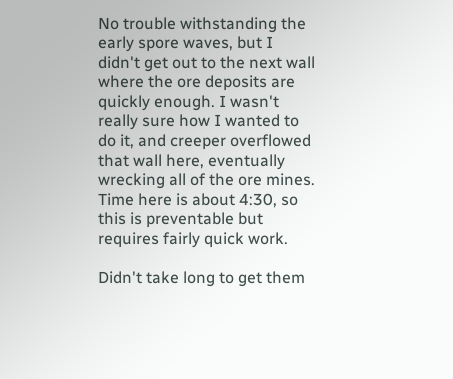No trouble withstanding the early spore waves, but I didn't get out to the next wall where the ore deposits are quickly enough. I wasn't really sure how I wanted to do it, and creeper overflowed that wall here, eventually wrecking all of the ore mines. Time here is about 4:30, so this is preventable but requires fairly quick work.

Didn't take long to get them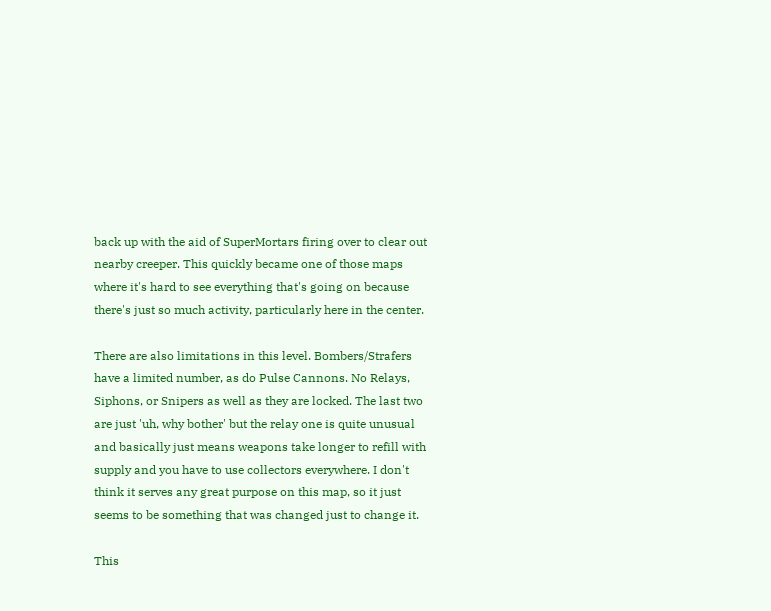back up with the aid of SuperMortars firing over to clear out nearby creeper. This quickly became one of those maps where it's hard to see everything that's going on because there's just so much activity, particularly here in the center.

There are also limitations in this level. Bombers/Strafers have a limited number, as do Pulse Cannons. No Relays, Siphons, or Snipers as well as they are locked. The last two are just 'uh, why bother' but the relay one is quite unusual and basically just means weapons take longer to refill with supply and you have to use collectors everywhere. I don't think it serves any great purpose on this map, so it just seems to be something that was changed just to change it.

This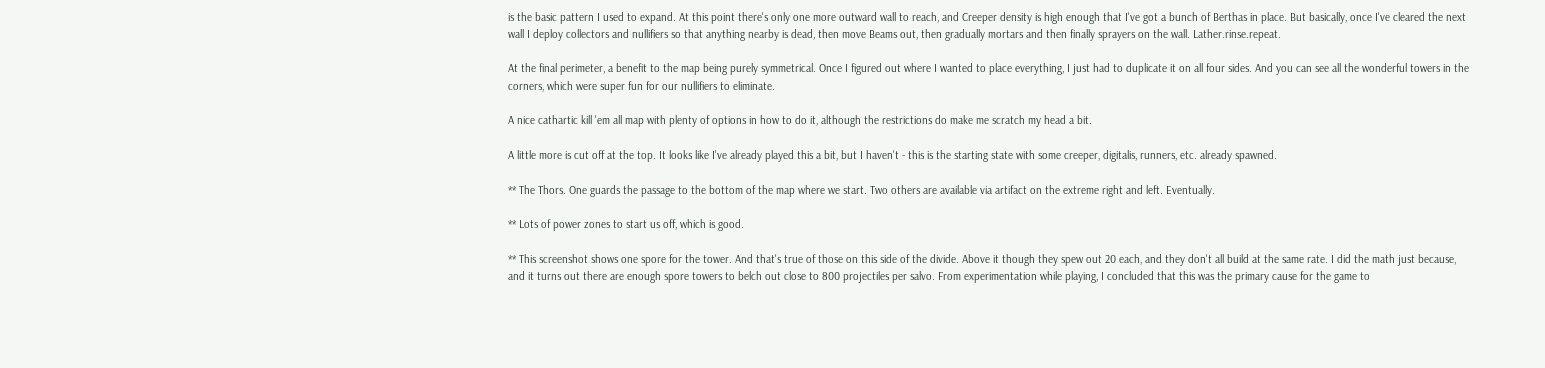is the basic pattern I used to expand. At this point there's only one more outward wall to reach, and Creeper density is high enough that I've got a bunch of Berthas in place. But basically, once I've cleared the next wall I deploy collectors and nullifiers so that anything nearby is dead, then move Beams out, then gradually mortars and then finally sprayers on the wall. Lather.rinse.repeat.

At the final perimeter, a benefit to the map being purely symmetrical. Once I figured out where I wanted to place everything, I just had to duplicate it on all four sides. And you can see all the wonderful towers in the corners, which were super fun for our nullifiers to eliminate.

A nice cathartic kill 'em all map with plenty of options in how to do it, although the restrictions do make me scratch my head a bit.

A little more is cut off at the top. It looks like I've already played this a bit, but I haven't - this is the starting state with some creeper, digitalis, runners, etc. already spawned.

** The Thors. One guards the passage to the bottom of the map where we start. Two others are available via artifact on the extreme right and left. Eventually.

** Lots of power zones to start us off, which is good.

** This screenshot shows one spore for the tower. And that's true of those on this side of the divide. Above it though they spew out 20 each, and they don't all build at the same rate. I did the math just because, and it turns out there are enough spore towers to belch out close to 800 projectiles per salvo. From experimentation while playing, I concluded that this was the primary cause for the game to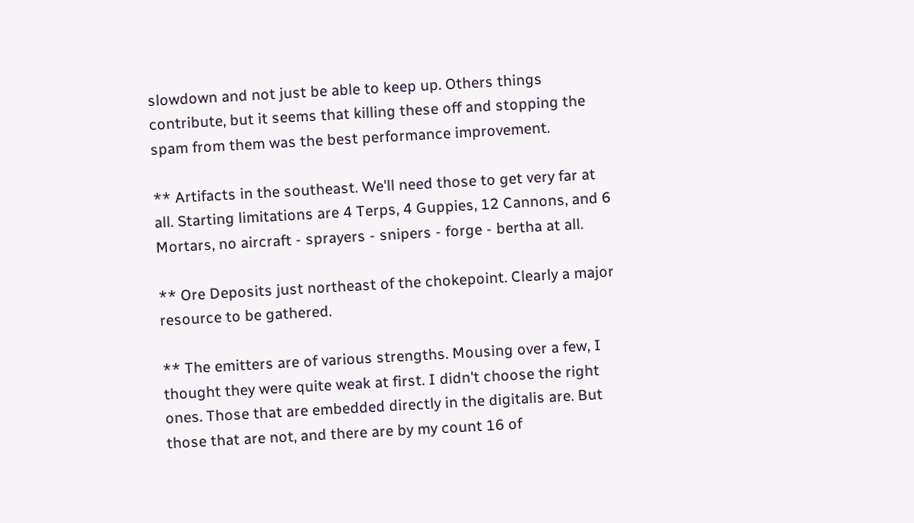slowdown and not just be able to keep up. Others things contribute, but it seems that killing these off and stopping the spam from them was the best performance improvement.

** Artifacts in the southeast. We'll need those to get very far at all. Starting limitations are 4 Terps, 4 Guppies, 12 Cannons, and 6 Mortars, no aircraft - sprayers - snipers - forge - bertha at all.

** Ore Deposits just northeast of the chokepoint. Clearly a major resource to be gathered.

** The emitters are of various strengths. Mousing over a few, I thought they were quite weak at first. I didn't choose the right ones. Those that are embedded directly in the digitalis are. But those that are not, and there are by my count 16 of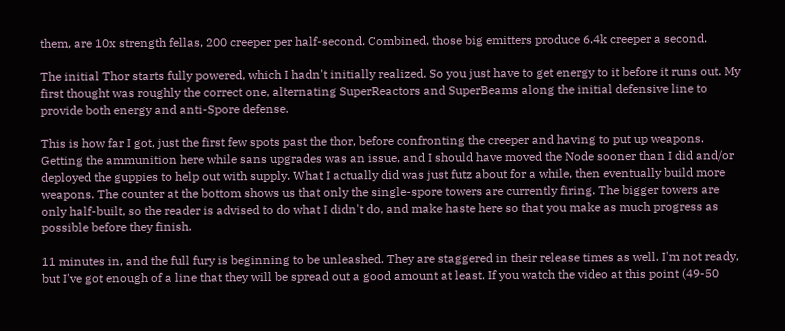them, are 10x strength fellas, 200 creeper per half-second. Combined, those big emitters produce 6.4k creeper a second.

The initial Thor starts fully powered, which I hadn't initially realized. So you just have to get energy to it before it runs out. My first thought was roughly the correct one, alternating SuperReactors and SuperBeams along the initial defensive line to provide both energy and anti-Spore defense.

This is how far I got, just the first few spots past the thor, before confronting the creeper and having to put up weapons. Getting the ammunition here while sans upgrades was an issue, and I should have moved the Node sooner than I did and/or deployed the guppies to help out with supply. What I actually did was just futz about for a while, then eventually build more weapons. The counter at the bottom shows us that only the single-spore towers are currently firing. The bigger towers are only half-built, so the reader is advised to do what I didn't do, and make haste here so that you make as much progress as possible before they finish.

11 minutes in, and the full fury is beginning to be unleashed. They are staggered in their release times as well. I'm not ready, but I've got enough of a line that they will be spread out a good amount at least. If you watch the video at this point (49-50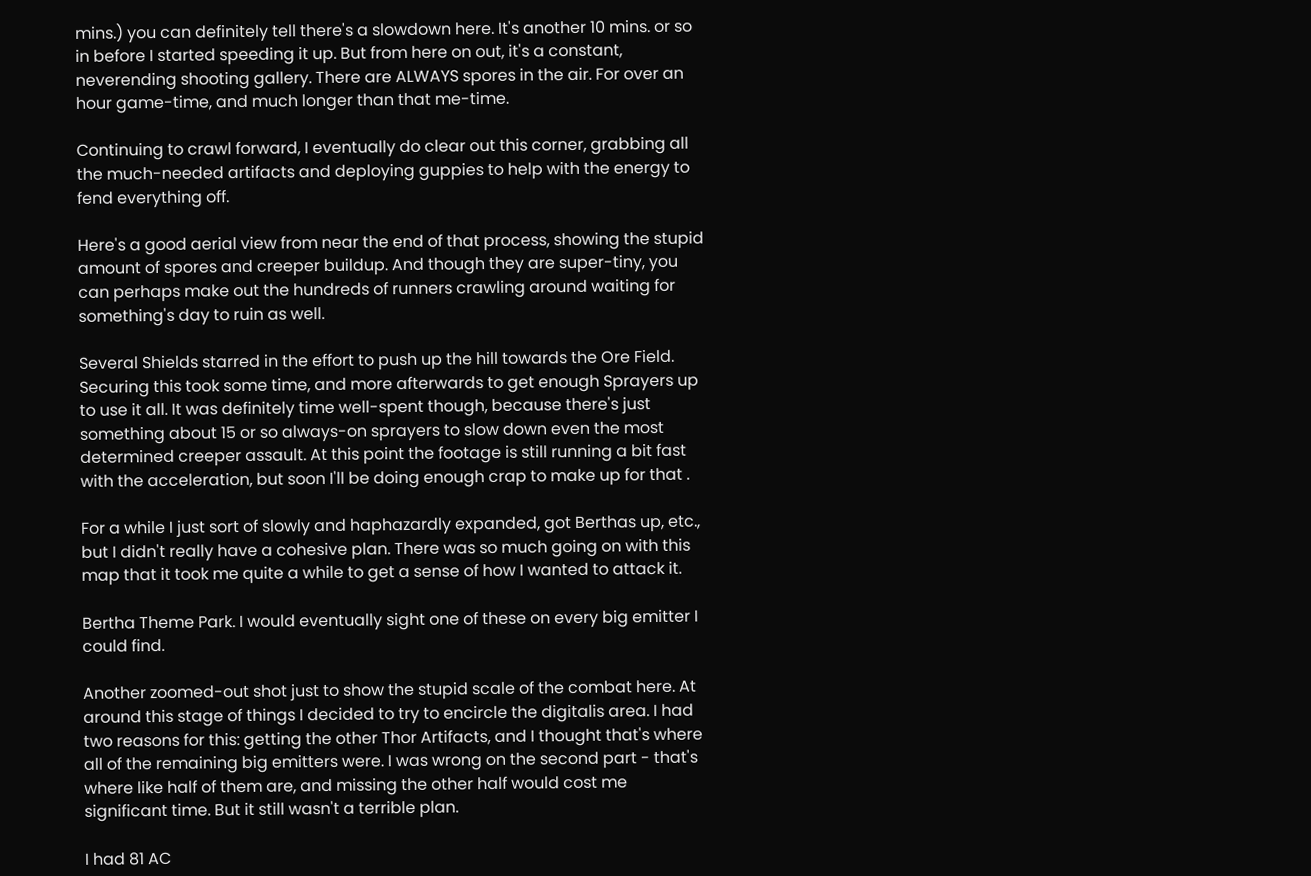mins.) you can definitely tell there's a slowdown here. It's another 10 mins. or so in before I started speeding it up. But from here on out, it's a constant, neverending shooting gallery. There are ALWAYS spores in the air. For over an hour game-time, and much longer than that me-time.

Continuing to crawl forward, I eventually do clear out this corner, grabbing all the much-needed artifacts and deploying guppies to help with the energy to fend everything off.

Here's a good aerial view from near the end of that process, showing the stupid amount of spores and creeper buildup. And though they are super-tiny, you can perhaps make out the hundreds of runners crawling around waiting for something's day to ruin as well.

Several Shields starred in the effort to push up the hill towards the Ore Field. Securing this took some time, and more afterwards to get enough Sprayers up to use it all. It was definitely time well-spent though, because there's just something about 15 or so always-on sprayers to slow down even the most determined creeper assault. At this point the footage is still running a bit fast with the acceleration, but soon I'll be doing enough crap to make up for that .

For a while I just sort of slowly and haphazardly expanded, got Berthas up, etc., but I didn't really have a cohesive plan. There was so much going on with this map that it took me quite a while to get a sense of how I wanted to attack it.

Bertha Theme Park. I would eventually sight one of these on every big emitter I could find.

Another zoomed-out shot just to show the stupid scale of the combat here. At around this stage of things I decided to try to encircle the digitalis area. I had two reasons for this: getting the other Thor Artifacts, and I thought that's where all of the remaining big emitters were. I was wrong on the second part - that's where like half of them are, and missing the other half would cost me significant time. But it still wasn't a terrible plan.

I had 81 AC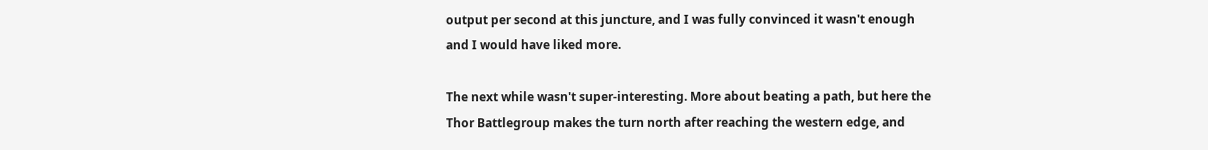output per second at this juncture, and I was fully convinced it wasn't enough and I would have liked more.

The next while wasn't super-interesting. More about beating a path, but here the Thor Battlegroup makes the turn north after reaching the western edge, and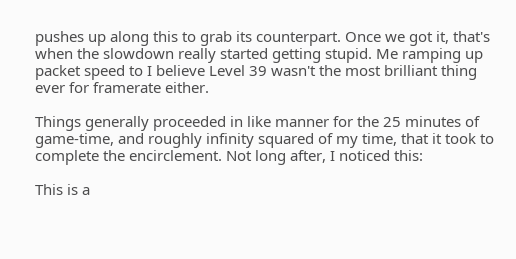pushes up along this to grab its counterpart. Once we got it, that's when the slowdown really started getting stupid. Me ramping up packet speed to I believe Level 39 wasn't the most brilliant thing ever for framerate either.

Things generally proceeded in like manner for the 25 minutes of game-time, and roughly infinity squared of my time, that it took to complete the encirclement. Not long after, I noticed this:

This is a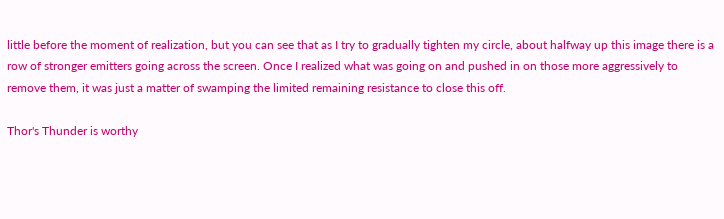little before the moment of realization, but you can see that as I try to gradually tighten my circle, about halfway up this image there is a row of stronger emitters going across the screen. Once I realized what was going on and pushed in on those more aggressively to remove them, it was just a matter of swamping the limited remaining resistance to close this off.

Thor's Thunder is worthy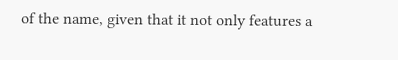of the name, given that it not only features a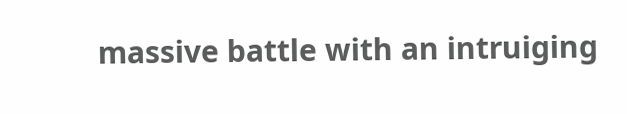massive battle with an intruiging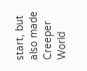start, but also made Creeper World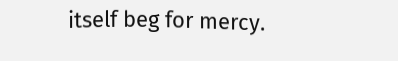itself beg for mercy.